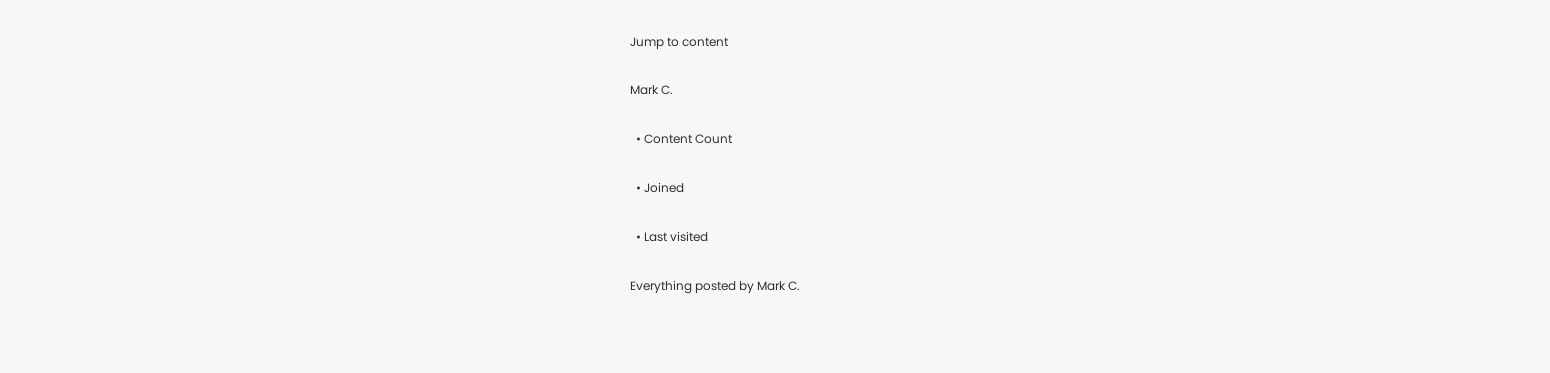Jump to content

Mark C.

  • Content Count

  • Joined

  • Last visited

Everything posted by Mark C.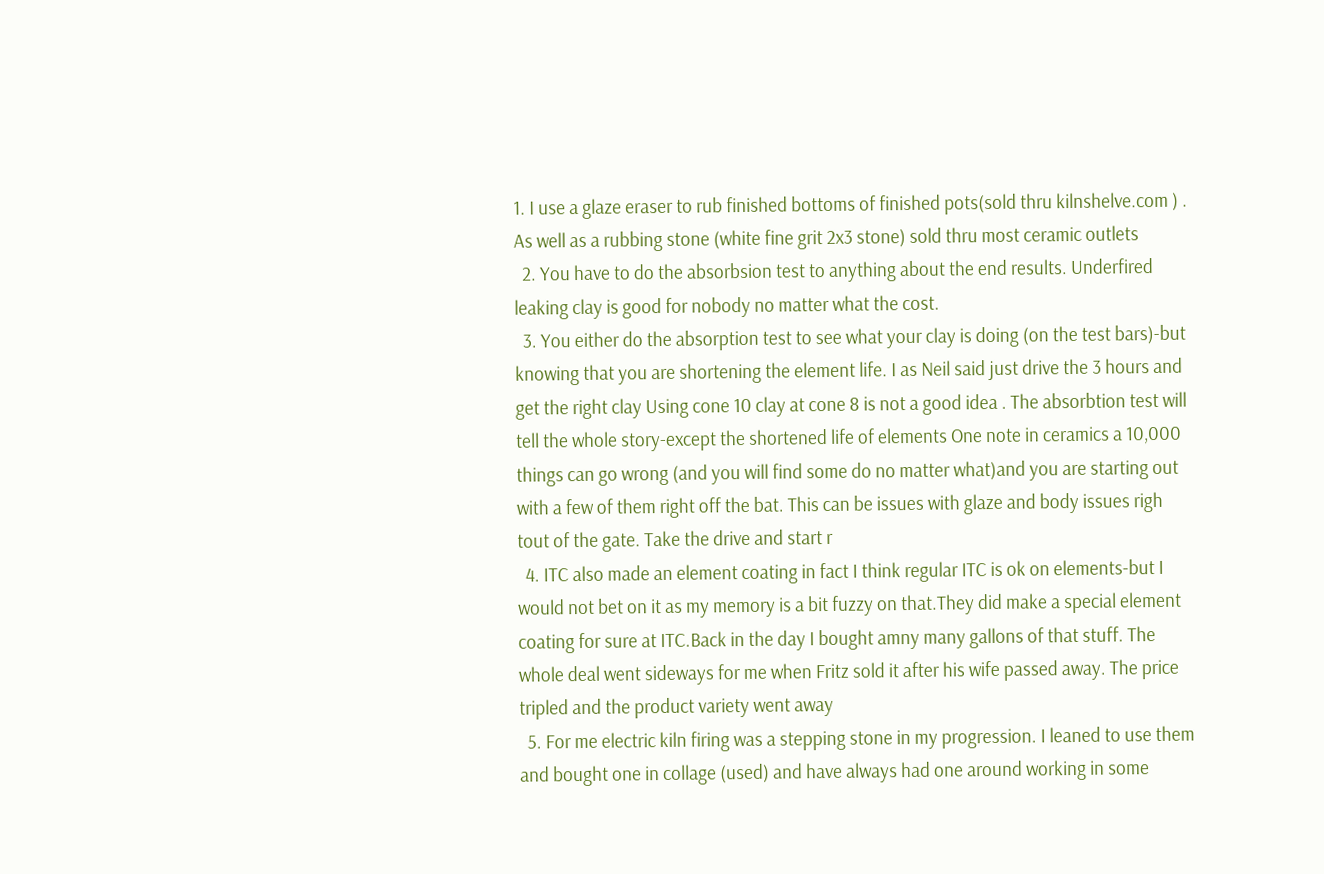1. I use a glaze eraser to rub finished bottoms of finished pots(sold thru kilnshelve.com ) . As well as a rubbing stone (white fine grit 2x3 stone) sold thru most ceramic outlets
  2. You have to do the absorbsion test to anything about the end results. Underfired leaking clay is good for nobody no matter what the cost.
  3. You either do the absorption test to see what your clay is doing (on the test bars)-but knowing that you are shortening the element life. I as Neil said just drive the 3 hours and get the right clay Using cone 10 clay at cone 8 is not a good idea . The absorbtion test will tell the whole story-except the shortened life of elements One note in ceramics a 10,000 things can go wrong (and you will find some do no matter what)and you are starting out with a few of them right off the bat. This can be issues with glaze and body issues righ tout of the gate. Take the drive and start r
  4. ITC also made an element coating in fact I think regular ITC is ok on elements-but I would not bet on it as my memory is a bit fuzzy on that.They did make a special element coating for sure at ITC.Back in the day I bought amny many gallons of that stuff. The whole deal went sideways for me when Fritz sold it after his wife passed away. The price tripled and the product variety went away
  5. For me electric kiln firing was a stepping stone in my progression. I leaned to use them and bought one in collage (used) and have always had one around working in some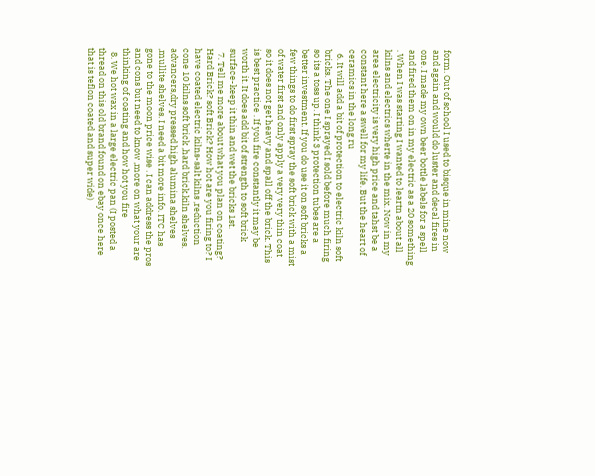form. Out of school I used to bisque in mine now and again and would do luster and decal fires in one. I made my own beer bottle labels for a spell and fired them on in my electric as a 20 something . When I was starting I wanted to leartn about all kilns and electrics wherte in the mix. Now in my area electricity is very high price and tahst be a constant here a swell for my life. But the heart of ceramics in the long ru
  6. It will add a bit of protection to electric kiln soft bricks. The one I sprayed I sold before much firing so its a toss up. I think 3 protection tubes are a better investment. If you do use it on soft bricks a few things to do first spray the soft brick with a mist of water first and only apply a very very thin coat so it does not get heavy and spall off the brick. This is best practice . If you fire constantly it may be worth it. It does add bit of strength to soft brick surface-keep it thin and wet the bricks 1st.
  7. Tell me more about what you plan on coating? Hard Brick? soft Brick? How hot are you firing to? I have coated electric kilns-salt kilns ,reduction cone 10 kilns soft brick ,hard brick.kiln shelves. advancers,dry pressed high alumina shelves ,mullite shelves. I need a bit more info. ITC has gone to the moon price wise . I can address the pros and cons but need to know ,more on what your are thinking of coating and how hot you fire
  8. We hot wax in a large electric pan (I posted a thread on this old brand found on ebay once here that is teflon coated and super wide)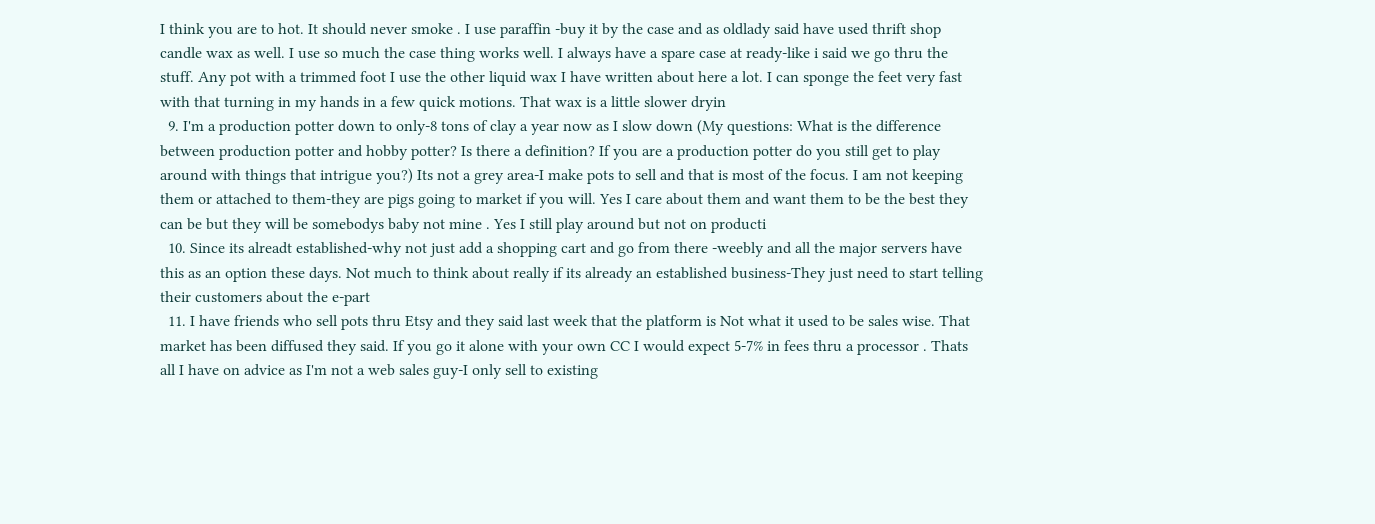I think you are to hot. It should never smoke . I use paraffin -buy it by the case and as oldlady said have used thrift shop candle wax as well. I use so much the case thing works well. I always have a spare case at ready-like i said we go thru the stuff. Any pot with a trimmed foot I use the other liquid wax I have written about here a lot. I can sponge the feet very fast with that turning in my hands in a few quick motions. That wax is a little slower dryin
  9. I'm a production potter down to only-8 tons of clay a year now as I slow down (My questions: What is the difference between production potter and hobby potter? Is there a definition? If you are a production potter do you still get to play around with things that intrigue you?) Its not a grey area-I make pots to sell and that is most of the focus. I am not keeping them or attached to them-they are pigs going to market if you will. Yes I care about them and want them to be the best they can be but they will be somebodys baby not mine . Yes I still play around but not on producti
  10. Since its alreadt established-why not just add a shopping cart and go from there -weebly and all the major servers have this as an option these days. Not much to think about really if its already an established business-They just need to start telling their customers about the e-part
  11. I have friends who sell pots thru Etsy and they said last week that the platform is Not what it used to be sales wise. That market has been diffused they said. If you go it alone with your own CC I would expect 5-7% in fees thru a processor . Thats all I have on advice as I'm not a web sales guy-I only sell to existing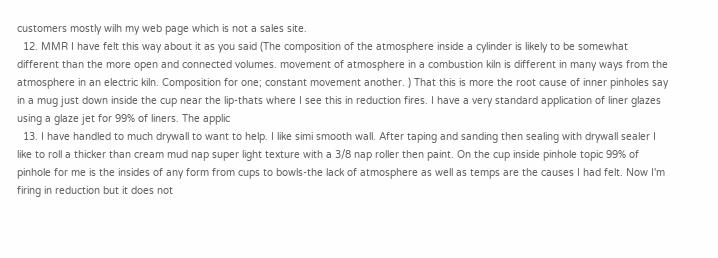customers mostly wilh my web page which is not a sales site.
  12. MMR I have felt this way about it as you said (The composition of the atmosphere inside a cylinder is likely to be somewhat different than the more open and connected volumes. movement of atmosphere in a combustion kiln is different in many ways from the atmosphere in an electric kiln. Composition for one; constant movement another. ) That this is more the root cause of inner pinholes say in a mug just down inside the cup near the lip-thats where I see this in reduction fires. I have a very standard application of liner glazes using a glaze jet for 99% of liners. The applic
  13. I have handled to much drywall to want to help. I like simi smooth wall. After taping and sanding then sealing with drywall sealer I like to roll a thicker than cream mud nap super light texture with a 3/8 nap roller then paint. On the cup inside pinhole topic 99% of pinhole for me is the insides of any form from cups to bowls-the lack of atmosphere as well as temps are the causes I had felt. Now I'm firing in reduction but it does not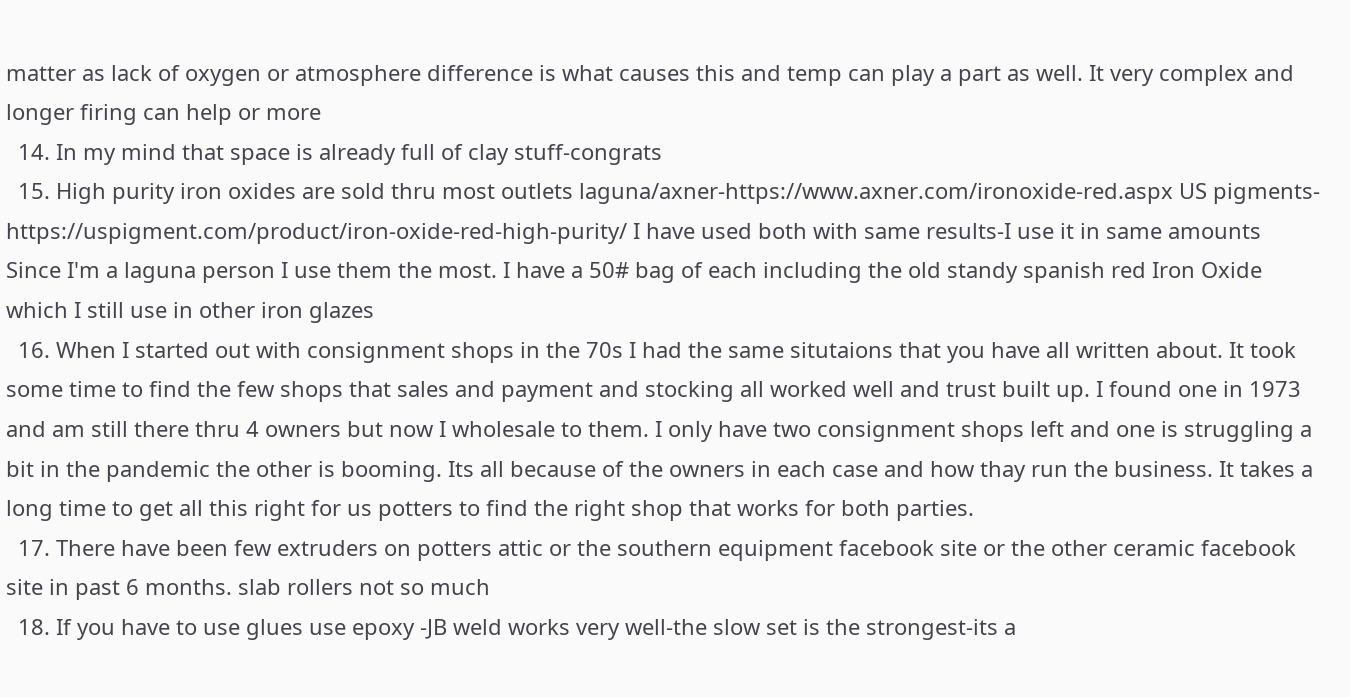matter as lack of oxygen or atmosphere difference is what causes this and temp can play a part as well. It very complex and longer firing can help or more
  14. In my mind that space is already full of clay stuff-congrats
  15. High purity iron oxides are sold thru most outlets laguna/axner-https://www.axner.com/ironoxide-red.aspx US pigments-https://uspigment.com/product/iron-oxide-red-high-purity/ I have used both with same results-I use it in same amounts Since I'm a laguna person I use them the most. I have a 50# bag of each including the old standy spanish red Iron Oxide which I still use in other iron glazes
  16. When I started out with consignment shops in the 70s I had the same situtaions that you have all written about. It took some time to find the few shops that sales and payment and stocking all worked well and trust built up. I found one in 1973 and am still there thru 4 owners but now I wholesale to them. I only have two consignment shops left and one is struggling a bit in the pandemic the other is booming. Its all because of the owners in each case and how thay run the business. It takes a long time to get all this right for us potters to find the right shop that works for both parties.
  17. There have been few extruders on potters attic or the southern equipment facebook site or the other ceramic facebook site in past 6 months. slab rollers not so much
  18. If you have to use glues use epoxy -JB weld works very well-the slow set is the strongest-its a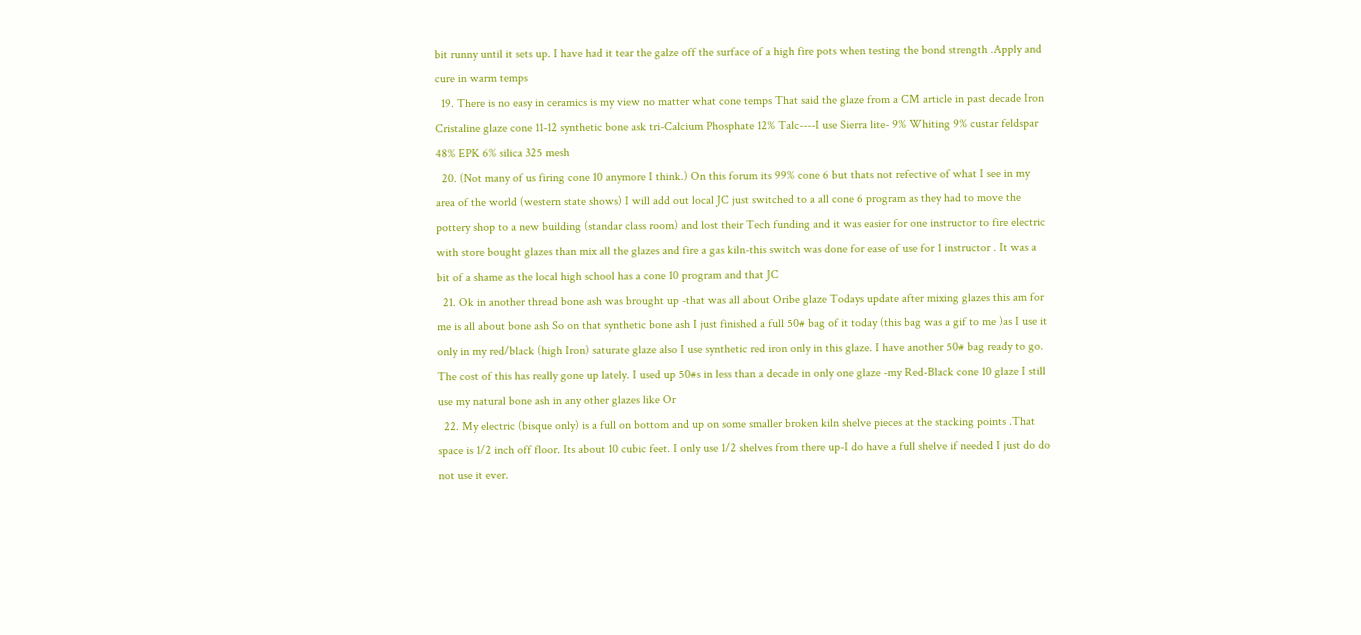bit runny until it sets up. I have had it tear the galze off the surface of a high fire pots when testing the bond strength .Apply and cure in warm temps
  19. There is no easy in ceramics is my view no matter what cone temps That said the glaze from a CM article in past decade Iron Cristaline glaze cone 11-12 synthetic bone ask tri-Calcium Phosphate 12% Talc----I use Sierra lite- 9% Whiting 9% custar feldspar 48% EPK 6% silica 325 mesh
  20. (Not many of us firing cone 10 anymore I think.) On this forum its 99% cone 6 but thats not refective of what I see in my area of the world (western state shows) I will add out local JC just switched to a all cone 6 program as they had to move the pottery shop to a new building (standar class room) and lost their Tech funding and it was easier for one instructor to fire electric with store bought glazes than mix all the glazes and fire a gas kiln-this switch was done for ease of use for 1 instructor . It was a bit of a shame as the local high school has a cone 10 program and that JC
  21. Ok in another thread bone ash was brought up -that was all about Oribe glaze Todays update after mixing glazes this am for me is all about bone ash So on that synthetic bone ash I just finished a full 50# bag of it today (this bag was a gif to me )as I use it only in my red/black (high Iron) saturate glaze also I use synthetic red iron only in this glaze. I have another 50# bag ready to go. The cost of this has really gone up lately. I used up 50#s in less than a decade in only one glaze -my Red-Black cone 10 glaze I still use my natural bone ash in any other glazes like Or
  22. My electric (bisque only) is a full on bottom and up on some smaller broken kiln shelve pieces at the stacking points .That space is 1/2 inch off floor. Its about 10 cubic feet. I only use 1/2 shelves from there up-I do have a full shelve if needed I just do do not use it ever.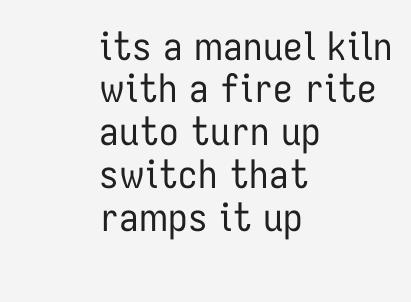its a manuel kiln with a fire rite auto turn up switch that ramps it up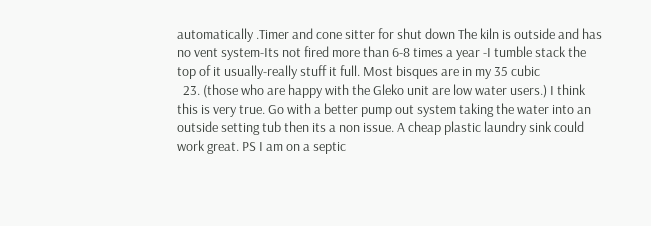automatically .Timer and cone sitter for shut down The kiln is outside and has no vent system-Its not fired more than 6-8 times a year -I tumble stack the top of it usually-really stuff it full. Most bisques are in my 35 cubic
  23. (those who are happy with the Gleko unit are low water users.) I think this is very true. Go with a better pump out system taking the water into an outside setting tub then its a non issue. A cheap plastic laundry sink could work great. PS I am on a septic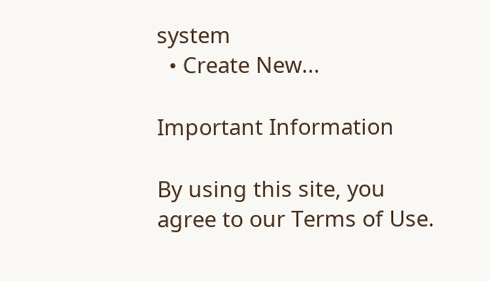system
  • Create New...

Important Information

By using this site, you agree to our Terms of Use.